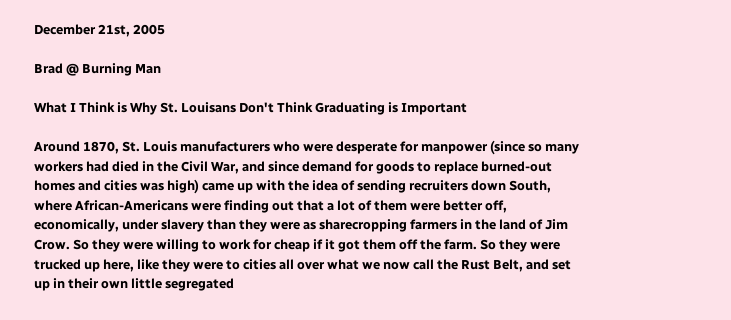December 21st, 2005

Brad @ Burning Man

What I Think is Why St. Louisans Don't Think Graduating is Important

Around 1870, St. Louis manufacturers who were desperate for manpower (since so many workers had died in the Civil War, and since demand for goods to replace burned-out homes and cities was high) came up with the idea of sending recruiters down South, where African-Americans were finding out that a lot of them were better off, economically, under slavery than they were as sharecropping farmers in the land of Jim Crow. So they were willing to work for cheap if it got them off the farm. So they were trucked up here, like they were to cities all over what we now call the Rust Belt, and set up in their own little segregated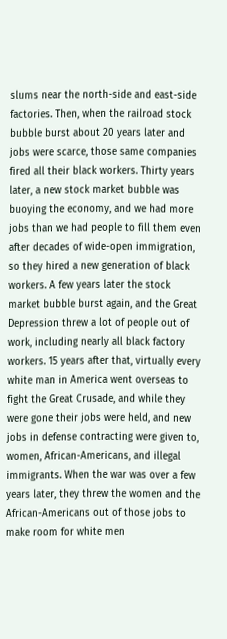slums near the north-side and east-side factories. Then, when the railroad stock bubble burst about 20 years later and jobs were scarce, those same companies fired all their black workers. Thirty years later, a new stock market bubble was buoying the economy, and we had more jobs than we had people to fill them even after decades of wide-open immigration, so they hired a new generation of black workers. A few years later the stock market bubble burst again, and the Great Depression threw a lot of people out of work, including nearly all black factory workers. 15 years after that, virtually every white man in America went overseas to fight the Great Crusade, and while they were gone their jobs were held, and new jobs in defense contracting were given to, women, African-Americans, and illegal immigrants. When the war was over a few years later, they threw the women and the African-Americans out of those jobs to make room for white men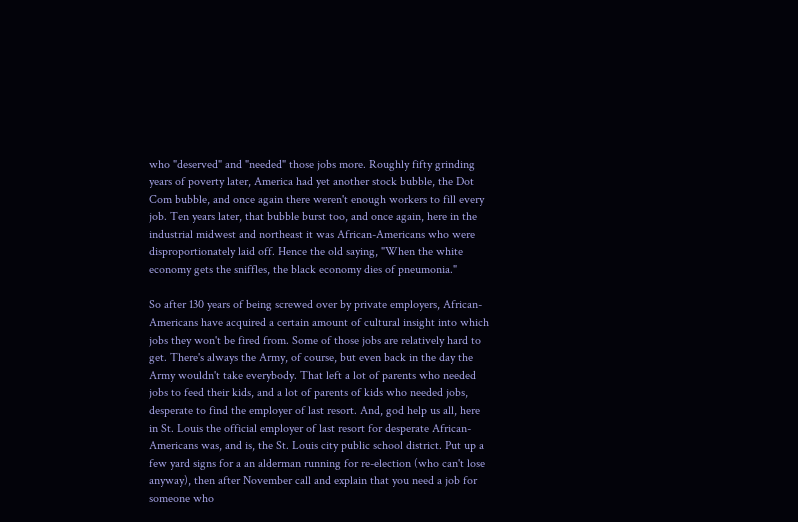who "deserved" and "needed" those jobs more. Roughly fifty grinding years of poverty later, America had yet another stock bubble, the Dot Com bubble, and once again there weren't enough workers to fill every job. Ten years later, that bubble burst too, and once again, here in the industrial midwest and northeast it was African-Americans who were disproportionately laid off. Hence the old saying, "When the white economy gets the sniffles, the black economy dies of pneumonia."

So after 130 years of being screwed over by private employers, African-Americans have acquired a certain amount of cultural insight into which jobs they won't be fired from. Some of those jobs are relatively hard to get. There's always the Army, of course, but even back in the day the Army wouldn't take everybody. That left a lot of parents who needed jobs to feed their kids, and a lot of parents of kids who needed jobs, desperate to find the employer of last resort. And, god help us all, here in St. Louis the official employer of last resort for desperate African-Americans was, and is, the St. Louis city public school district. Put up a few yard signs for a an alderman running for re-election (who can't lose anyway), then after November call and explain that you need a job for someone who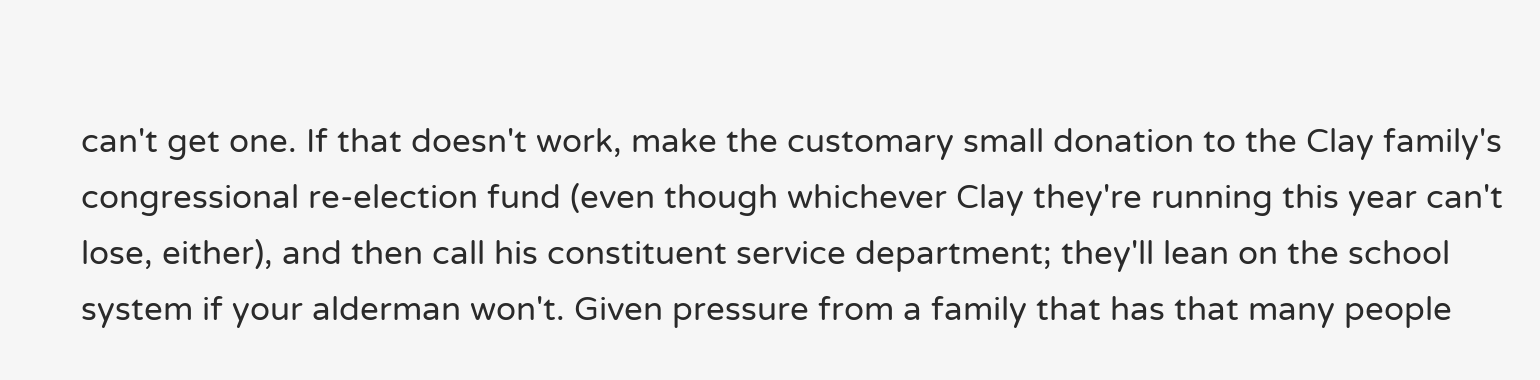can't get one. If that doesn't work, make the customary small donation to the Clay family's congressional re-election fund (even though whichever Clay they're running this year can't lose, either), and then call his constituent service department; they'll lean on the school system if your alderman won't. Given pressure from a family that has that many people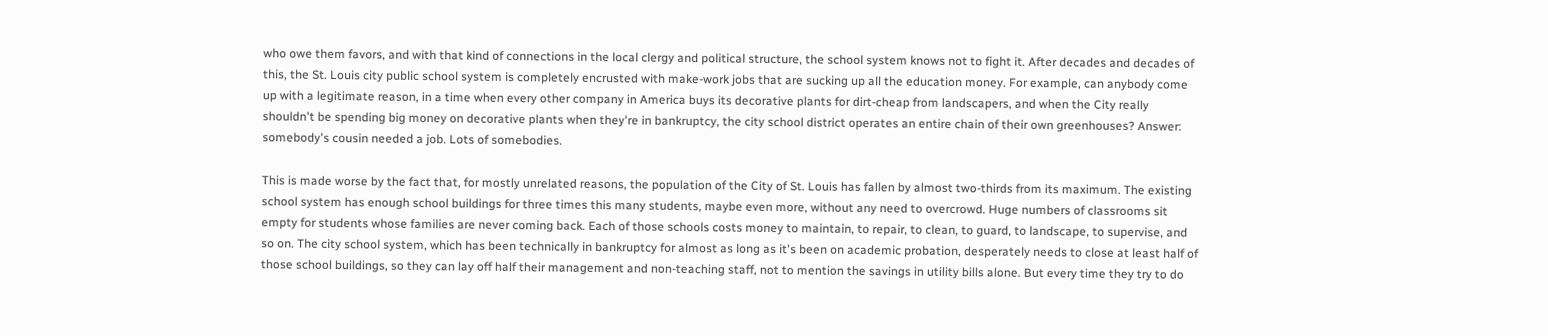who owe them favors, and with that kind of connections in the local clergy and political structure, the school system knows not to fight it. After decades and decades of this, the St. Louis city public school system is completely encrusted with make-work jobs that are sucking up all the education money. For example, can anybody come up with a legitimate reason, in a time when every other company in America buys its decorative plants for dirt-cheap from landscapers, and when the City really shouldn't be spending big money on decorative plants when they're in bankruptcy, the city school district operates an entire chain of their own greenhouses? Answer: somebody's cousin needed a job. Lots of somebodies.

This is made worse by the fact that, for mostly unrelated reasons, the population of the City of St. Louis has fallen by almost two-thirds from its maximum. The existing school system has enough school buildings for three times this many students, maybe even more, without any need to overcrowd. Huge numbers of classrooms sit empty for students whose families are never coming back. Each of those schools costs money to maintain, to repair, to clean, to guard, to landscape, to supervise, and so on. The city school system, which has been technically in bankruptcy for almost as long as it's been on academic probation, desperately needs to close at least half of those school buildings, so they can lay off half their management and non-teaching staff, not to mention the savings in utility bills alone. But every time they try to do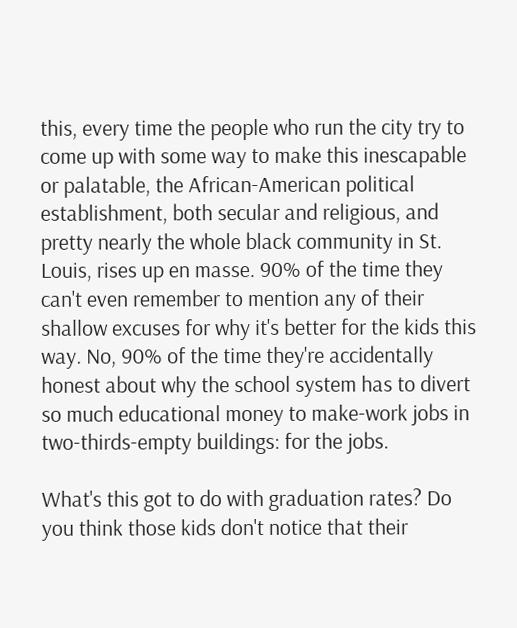this, every time the people who run the city try to come up with some way to make this inescapable or palatable, the African-American political establishment, both secular and religious, and pretty nearly the whole black community in St. Louis, rises up en masse. 90% of the time they can't even remember to mention any of their shallow excuses for why it's better for the kids this way. No, 90% of the time they're accidentally honest about why the school system has to divert so much educational money to make-work jobs in two-thirds-empty buildings: for the jobs.

What's this got to do with graduation rates? Do you think those kids don't notice that their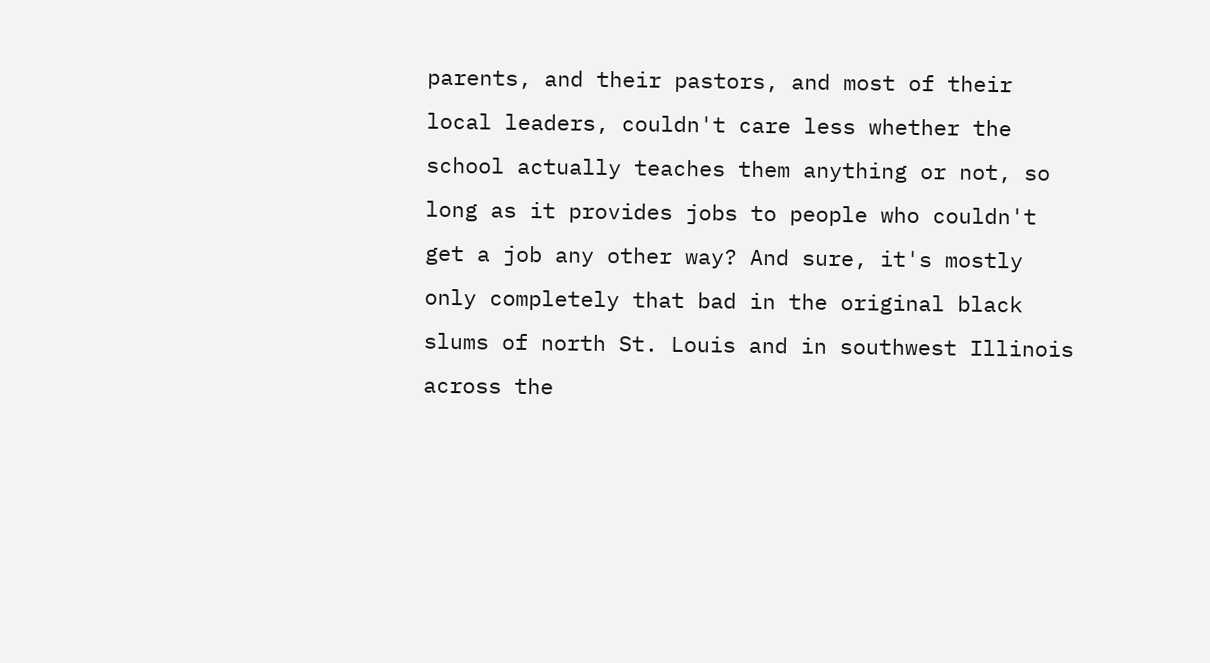parents, and their pastors, and most of their local leaders, couldn't care less whether the school actually teaches them anything or not, so long as it provides jobs to people who couldn't get a job any other way? And sure, it's mostly only completely that bad in the original black slums of north St. Louis and in southwest Illinois across the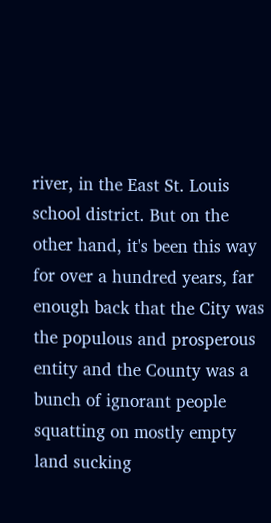river, in the East St. Louis school district. But on the other hand, it's been this way for over a hundred years, far enough back that the City was the populous and prosperous entity and the County was a bunch of ignorant people squatting on mostly empty land sucking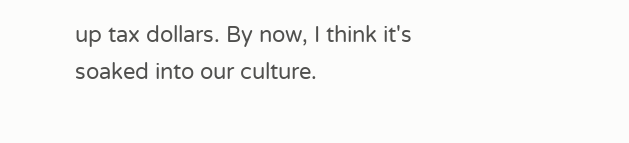up tax dollars. By now, I think it's soaked into our culture.